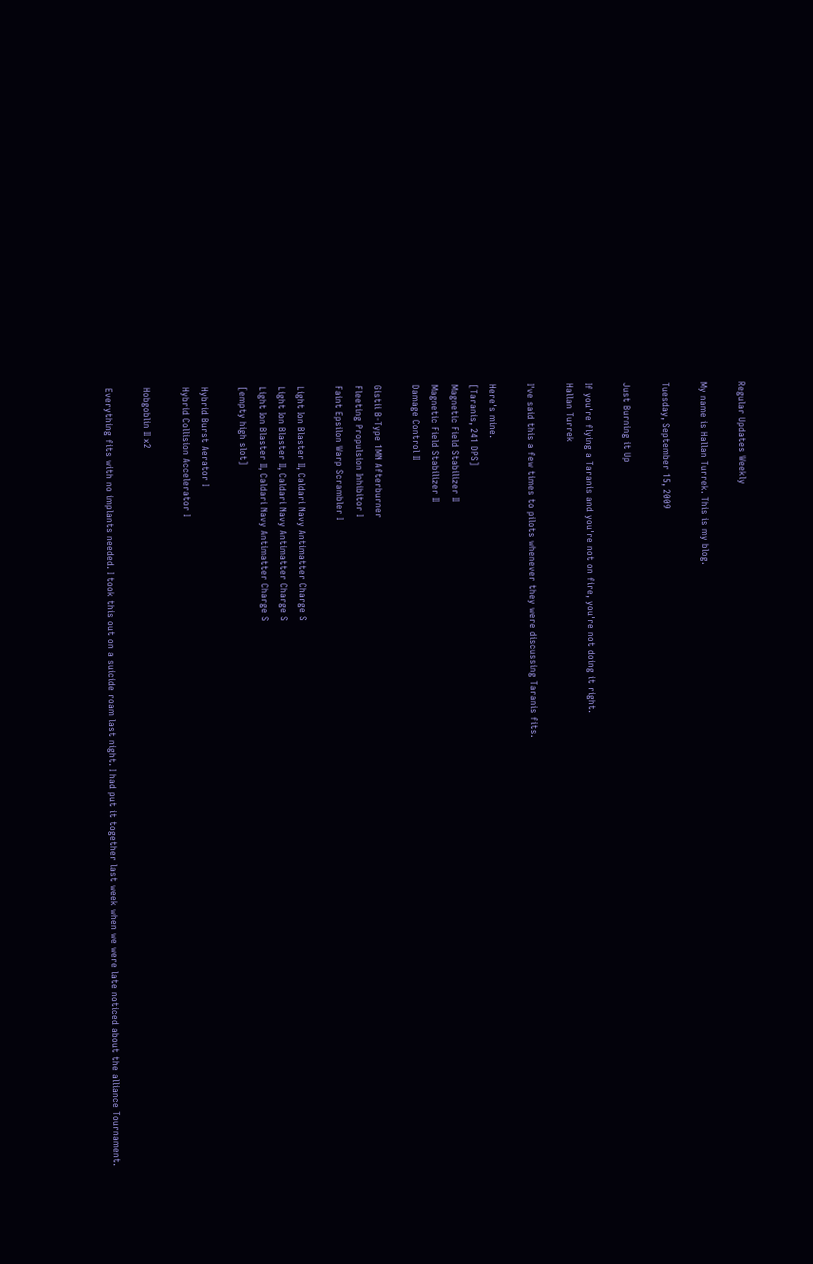Regular Updates Weekly

My name is Hallan Turrek. This is my blog.

Tuesday, September 15, 2009

Just Burning it Up

If you're flying a Taranis and you're not on fire, you're not doing it right.
Hallan Turrek

I've said this a few times to pilots whenever they were discussing Taranis fits.

Here's mine.
[Taranis, 241 DPS]
Magnetic Field Stabilizer II
Magnetic Field Stabilizer II
Damage Control II

Gistii B-Type 1MN Afterburner
Fleeting Propulsion Inhibitor I
Faint Epsilon Warp Scrambler I

Light Ion Blaster II, Caldari Navy Antimatter Charge S
Light Ion Blaster II, Caldari Navy Antimatter Charge S
Light Ion Blaster II, Caldari Navy Antimatter Charge S
[empty high slot]

Hybrid Burst Aerator I
Hybrid Collision Accelerator I

Hobgoblin II x2

Everything fits with no implants needed. I took this out on a suicide roam last night. I had put it together last week when we were late noticed about the alliance Tournament.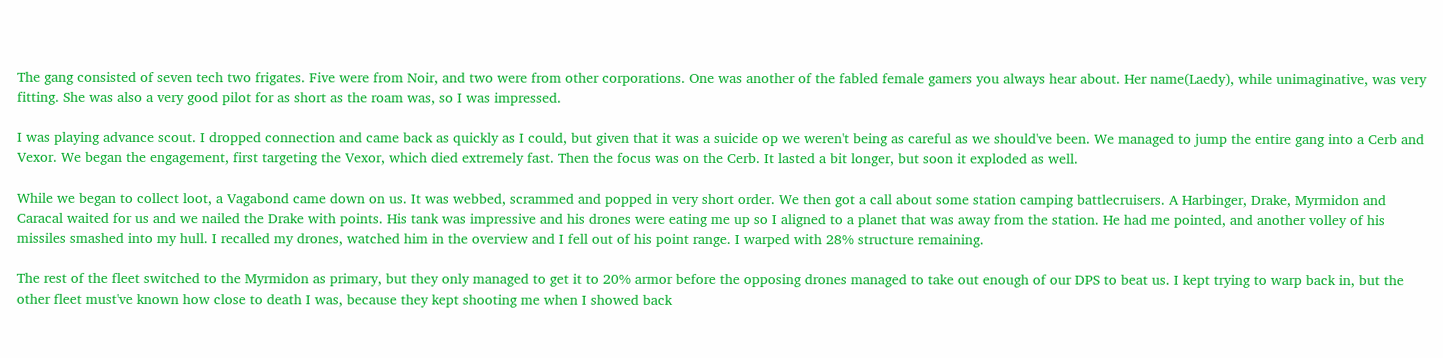The gang consisted of seven tech two frigates. Five were from Noir, and two were from other corporations. One was another of the fabled female gamers you always hear about. Her name(Laedy), while unimaginative, was very fitting. She was also a very good pilot for as short as the roam was, so I was impressed.

I was playing advance scout. I dropped connection and came back as quickly as I could, but given that it was a suicide op we weren't being as careful as we should've been. We managed to jump the entire gang into a Cerb and Vexor. We began the engagement, first targeting the Vexor, which died extremely fast. Then the focus was on the Cerb. It lasted a bit longer, but soon it exploded as well.

While we began to collect loot, a Vagabond came down on us. It was webbed, scrammed and popped in very short order. We then got a call about some station camping battlecruisers. A Harbinger, Drake, Myrmidon and Caracal waited for us and we nailed the Drake with points. His tank was impressive and his drones were eating me up so I aligned to a planet that was away from the station. He had me pointed, and another volley of his missiles smashed into my hull. I recalled my drones, watched him in the overview and I fell out of his point range. I warped with 28% structure remaining.

The rest of the fleet switched to the Myrmidon as primary, but they only managed to get it to 20% armor before the opposing drones managed to take out enough of our DPS to beat us. I kept trying to warp back in, but the other fleet must've known how close to death I was, because they kept shooting me when I showed back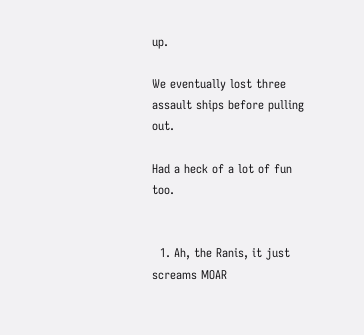up.

We eventually lost three assault ships before pulling out.

Had a heck of a lot of fun too.


  1. Ah, the Ranis, it just screams MOAR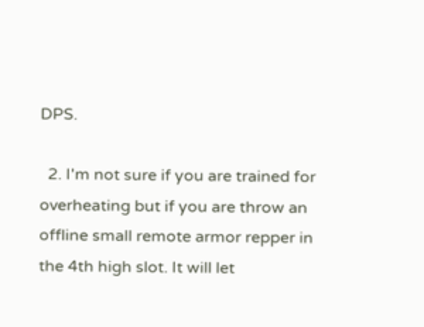DPS.

  2. I'm not sure if you are trained for overheating but if you are throw an offline small remote armor repper in the 4th high slot. It will let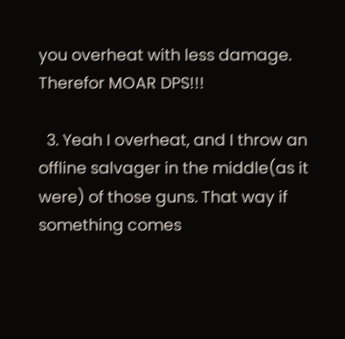you overheat with less damage. Therefor MOAR DPS!!!

  3. Yeah I overheat, and I throw an offline salvager in the middle(as it were) of those guns. That way if something comes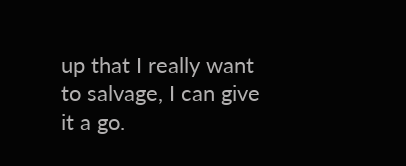up that I really want to salvage, I can give it a go.